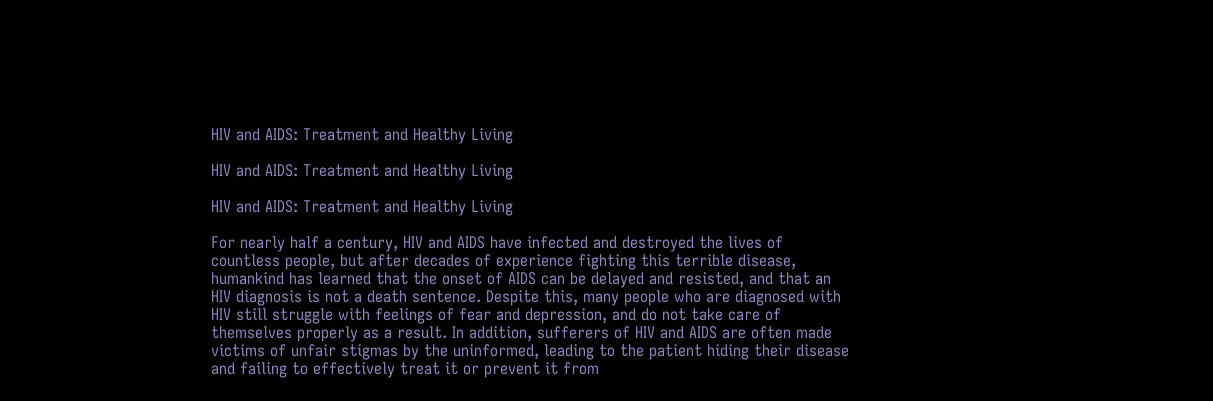HIV and AIDS: Treatment and Healthy Living

HIV and AIDS: Treatment and Healthy Living

HIV and AIDS: Treatment and Healthy Living

For nearly half a century, HIV and AIDS have infected and destroyed the lives of countless people, but after decades of experience fighting this terrible disease, humankind has learned that the onset of AIDS can be delayed and resisted, and that an HIV diagnosis is not a death sentence. Despite this, many people who are diagnosed with HIV still struggle with feelings of fear and depression, and do not take care of themselves properly as a result. In addition, sufferers of HIV and AIDS are often made victims of unfair stigmas by the uninformed, leading to the patient hiding their disease and failing to effectively treat it or prevent it from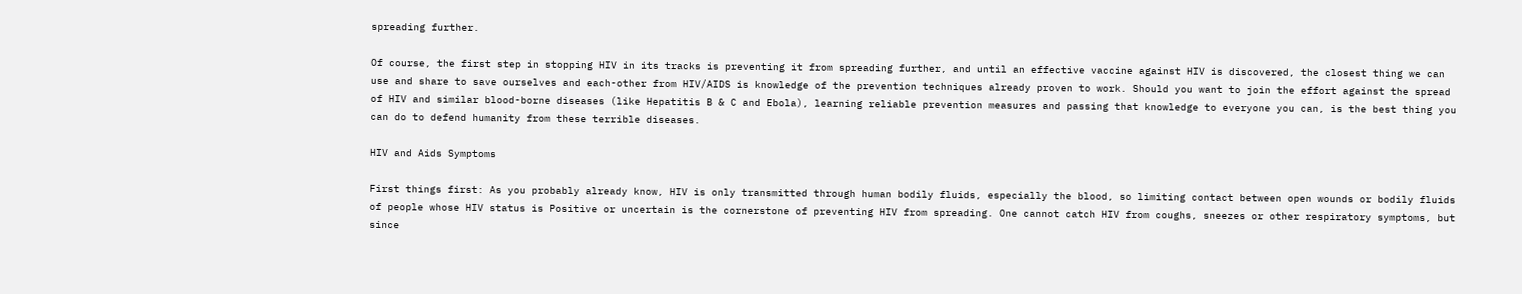spreading further.

Of course, the first step in stopping HIV in its tracks is preventing it from spreading further, and until an effective vaccine against HIV is discovered, the closest thing we can use and share to save ourselves and each-other from HIV/AIDS is knowledge of the prevention techniques already proven to work. Should you want to join the effort against the spread of HIV and similar blood-borne diseases (like Hepatitis B & C and Ebola), learning reliable prevention measures and passing that knowledge to everyone you can, is the best thing you can do to defend humanity from these terrible diseases.

HIV and Aids Symptoms

First things first: As you probably already know, HIV is only transmitted through human bodily fluids, especially the blood, so limiting contact between open wounds or bodily fluids of people whose HIV status is Positive or uncertain is the cornerstone of preventing HIV from spreading. One cannot catch HIV from coughs, sneezes or other respiratory symptoms, but since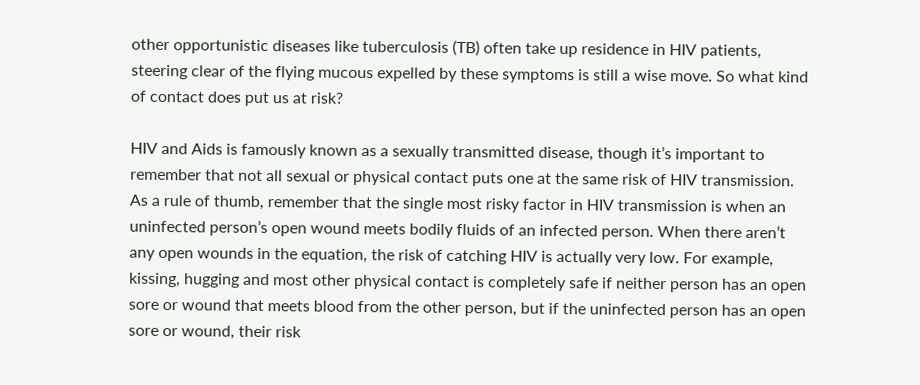other opportunistic diseases like tuberculosis (TB) often take up residence in HIV patients, steering clear of the flying mucous expelled by these symptoms is still a wise move. So what kind of contact does put us at risk?

HIV and Aids is famously known as a sexually transmitted disease, though it’s important to remember that not all sexual or physical contact puts one at the same risk of HIV transmission. As a rule of thumb, remember that the single most risky factor in HIV transmission is when an uninfected person’s open wound meets bodily fluids of an infected person. When there aren’t any open wounds in the equation, the risk of catching HIV is actually very low. For example, kissing, hugging and most other physical contact is completely safe if neither person has an open sore or wound that meets blood from the other person, but if the uninfected person has an open sore or wound, their risk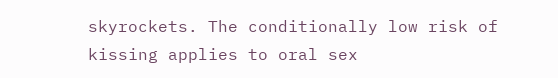skyrockets. The conditionally low risk of kissing applies to oral sex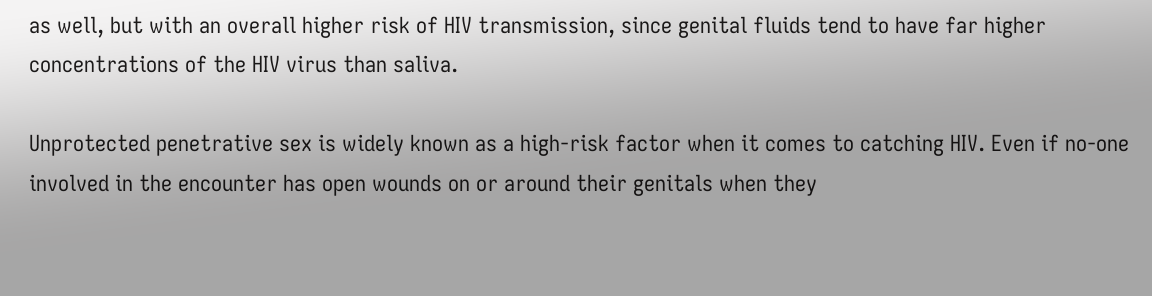as well, but with an overall higher risk of HIV transmission, since genital fluids tend to have far higher concentrations of the HIV virus than saliva.

Unprotected penetrative sex is widely known as a high-risk factor when it comes to catching HIV. Even if no-one involved in the encounter has open wounds on or around their genitals when they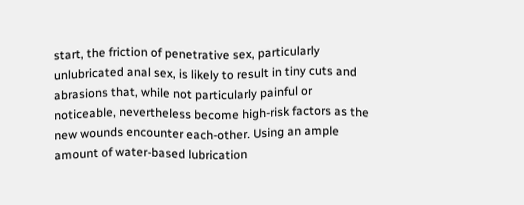start, the friction of penetrative sex, particularly unlubricated anal sex, is likely to result in tiny cuts and abrasions that, while not particularly painful or noticeable, nevertheless become high-risk factors as the new wounds encounter each-other. Using an ample amount of water-based lubrication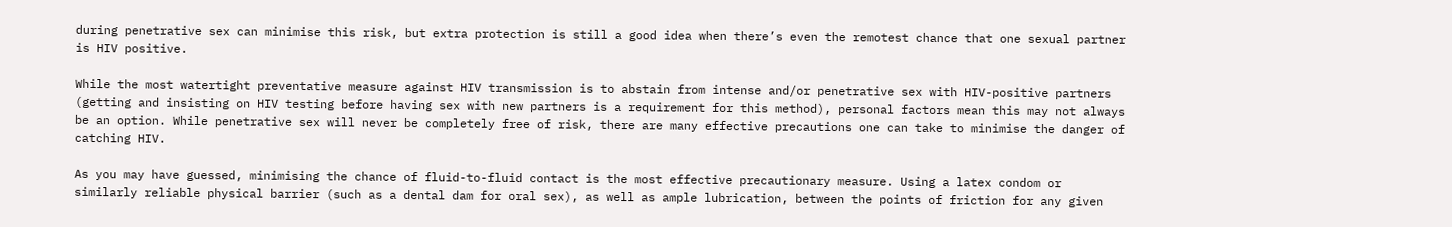during penetrative sex can minimise this risk, but extra protection is still a good idea when there’s even the remotest chance that one sexual partner is HIV positive.

While the most watertight preventative measure against HIV transmission is to abstain from intense and/or penetrative sex with HIV-positive partners (getting and insisting on HIV testing before having sex with new partners is a requirement for this method), personal factors mean this may not always be an option. While penetrative sex will never be completely free of risk, there are many effective precautions one can take to minimise the danger of catching HIV.

As you may have guessed, minimising the chance of fluid-to-fluid contact is the most effective precautionary measure. Using a latex condom or similarly reliable physical barrier (such as a dental dam for oral sex), as well as ample lubrication, between the points of friction for any given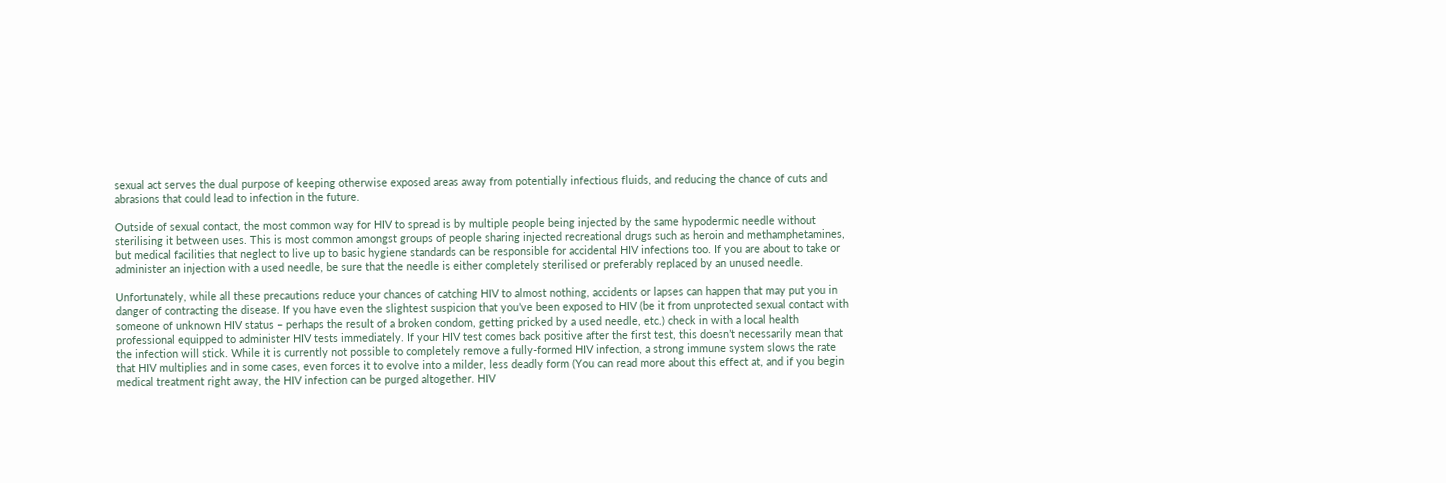sexual act serves the dual purpose of keeping otherwise exposed areas away from potentially infectious fluids, and reducing the chance of cuts and abrasions that could lead to infection in the future.

Outside of sexual contact, the most common way for HIV to spread is by multiple people being injected by the same hypodermic needle without sterilising it between uses. This is most common amongst groups of people sharing injected recreational drugs such as heroin and methamphetamines, but medical facilities that neglect to live up to basic hygiene standards can be responsible for accidental HIV infections too. If you are about to take or administer an injection with a used needle, be sure that the needle is either completely sterilised or preferably replaced by an unused needle.

Unfortunately, while all these precautions reduce your chances of catching HIV to almost nothing, accidents or lapses can happen that may put you in danger of contracting the disease. If you have even the slightest suspicion that you’ve been exposed to HIV (be it from unprotected sexual contact with someone of unknown HIV status – perhaps the result of a broken condom, getting pricked by a used needle, etc.) check in with a local health professional equipped to administer HIV tests immediately. If your HIV test comes back positive after the first test, this doesn’t necessarily mean that the infection will stick. While it is currently not possible to completely remove a fully-formed HIV infection, a strong immune system slows the rate that HIV multiplies and in some cases, even forces it to evolve into a milder, less deadly form (You can read more about this effect at, and if you begin medical treatment right away, the HIV infection can be purged altogether. HIV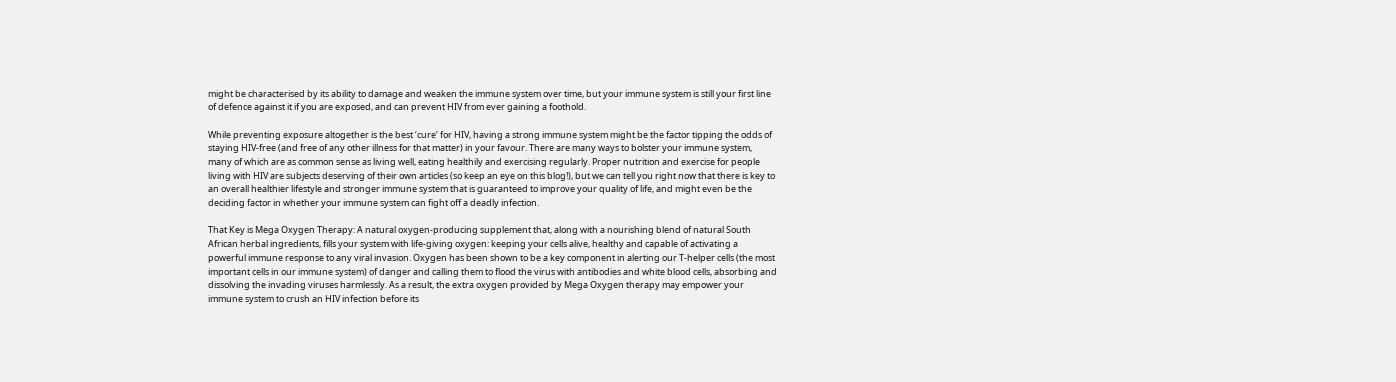might be characterised by its ability to damage and weaken the immune system over time, but your immune system is still your first line of defence against it if you are exposed, and can prevent HIV from ever gaining a foothold.

While preventing exposure altogether is the best ‘cure’ for HIV, having a strong immune system might be the factor tipping the odds of staying HIV-free (and free of any other illness for that matter) in your favour. There are many ways to bolster your immune system, many of which are as common sense as living well, eating healthily and exercising regularly. Proper nutrition and exercise for people living with HIV are subjects deserving of their own articles (so keep an eye on this blog!), but we can tell you right now that there is key to an overall healthier lifestyle and stronger immune system that is guaranteed to improve your quality of life, and might even be the deciding factor in whether your immune system can fight off a deadly infection.

That Key is Mega Oxygen Therapy: A natural oxygen-producing supplement that, along with a nourishing blend of natural South African herbal ingredients, fills your system with life-giving oxygen: keeping your cells alive, healthy and capable of activating a powerful immune response to any viral invasion. Oxygen has been shown to be a key component in alerting our T-helper cells (the most important cells in our immune system) of danger and calling them to flood the virus with antibodies and white blood cells, absorbing and dissolving the invading viruses harmlessly. As a result, the extra oxygen provided by Mega Oxygen therapy may empower your immune system to crush an HIV infection before its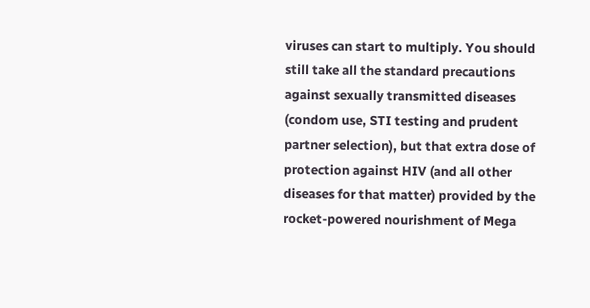viruses can start to multiply. You should still take all the standard precautions against sexually transmitted diseases (condom use, STI testing and prudent partner selection), but that extra dose of protection against HIV (and all other diseases for that matter) provided by the rocket-powered nourishment of Mega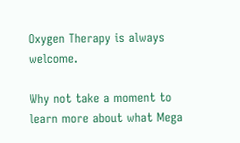Oxygen Therapy is always welcome.

Why not take a moment to learn more about what Mega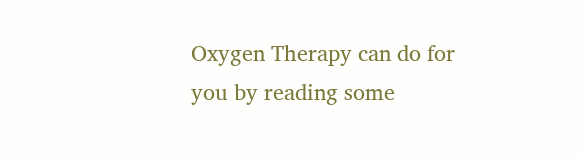Oxygen Therapy can do for you by reading some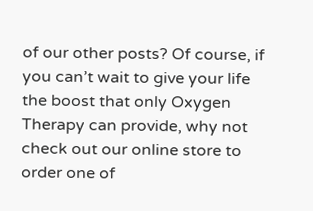of our other posts? Of course, if you can’t wait to give your life the boost that only Oxygen Therapy can provide, why not check out our online store to order one of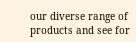our diverse range of products and see for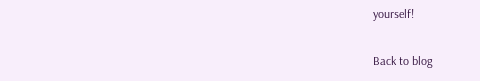yourself!

Back to blog